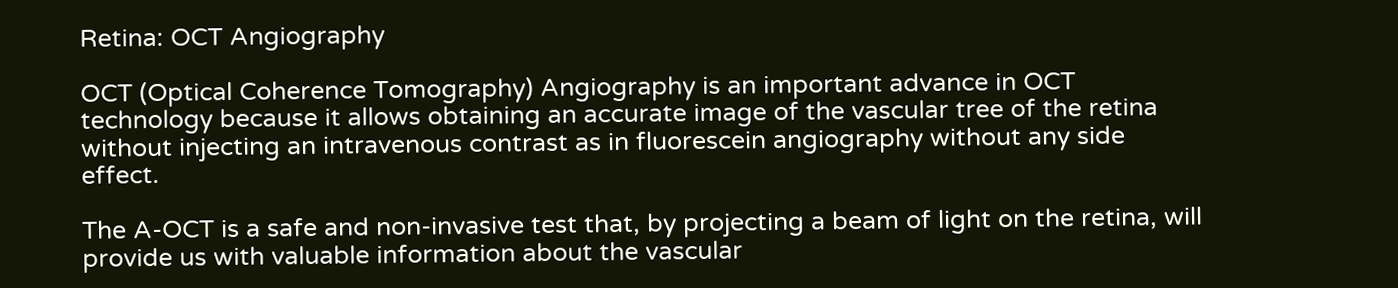Retina: OCT Angiography

OCT (Optical Coherence Tomography) Angiography is an important advance in OCT technology because it allows obtaining an accurate image of the vascular tree of the retina without injecting an intravenous contrast as in fluorescein angiography without any side effect.

The A-OCT is a safe and non-invasive test that, by projecting a beam of light on the retina, will provide us with valuable information about the vascular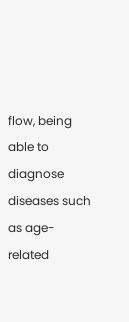flow, being able to diagnose diseases such as age-related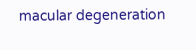macular degeneration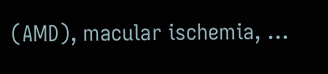(AMD), macular ischemia, …